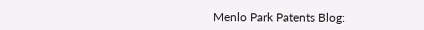Menlo Park Patents Blog: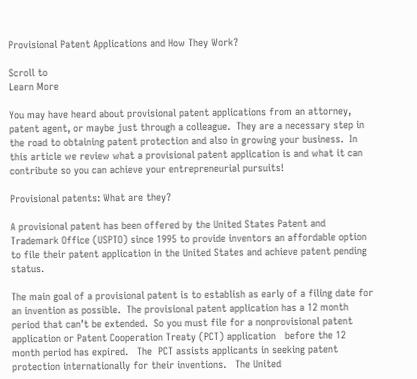Provisional Patent Applications and How They Work?

Scroll to
Learn More

You may have heard about provisional patent applications from an attorney, patent agent, or maybe just through a colleague.  They are a necessary step in the road to obtaining patent protection and also in growing your business.  In this article we review what a provisional patent application is and what it can contribute so you can achieve your entrepreneurial pursuits!

Provisional patents: What are they?

A provisional patent has been offered by the United States Patent and Trademark Office (USPTO) since 1995 to provide inventors an affordable option to file their patent application in the United States and achieve patent pending status.

The main goal of a provisional patent is to establish as early of a filing date for an invention as possible.  The provisional patent application has a 12 month period that can’t be extended.  So you must file for a nonprovisional patent application or Patent Cooperation Treaty (PCT) application   before the 12 month period has expired.   The  PCT assists applicants in seeking patent protection internationally for their inventions.   The United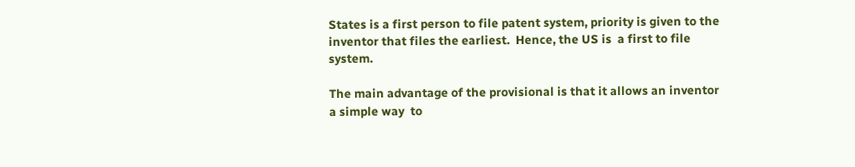States is a first person to file patent system, priority is given to the inventor that files the earliest.  Hence, the US is  a first to file system.

The main advantage of the provisional is that it allows an inventor a simple way  to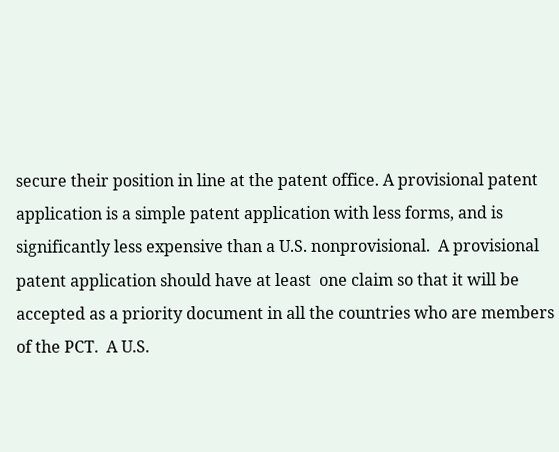secure their position in line at the patent office. A provisional patent application is a simple patent application with less forms, and is significantly less expensive than a U.S. nonprovisional.  A provisional patent application should have at least  one claim so that it will be accepted as a priority document in all the countries who are members of the PCT.  A U.S.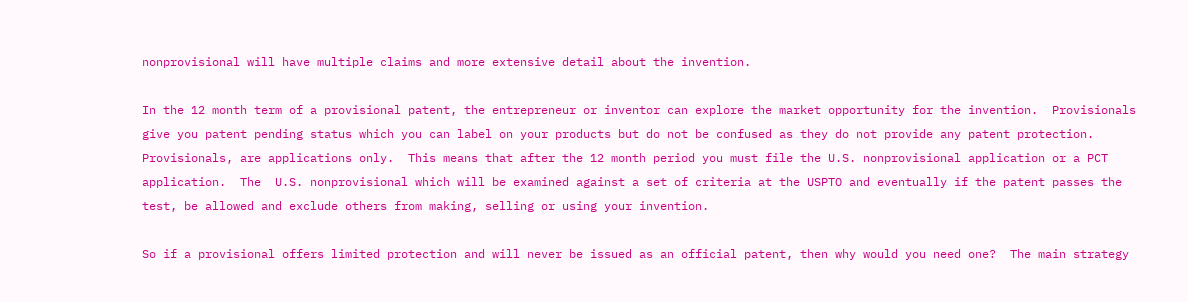nonprovisional will have multiple claims and more extensive detail about the invention.

In the 12 month term of a provisional patent, the entrepreneur or inventor can explore the market opportunity for the invention.  Provisionals give you patent pending status which you can label on your products but do not be confused as they do not provide any patent protection.  Provisionals, are applications only.  This means that after the 12 month period you must file the U.S. nonprovisional application or a PCT application.  The  U.S. nonprovisional which will be examined against a set of criteria at the USPTO and eventually if the patent passes the test, be allowed and exclude others from making, selling or using your invention.

So if a provisional offers limited protection and will never be issued as an official patent, then why would you need one?  The main strategy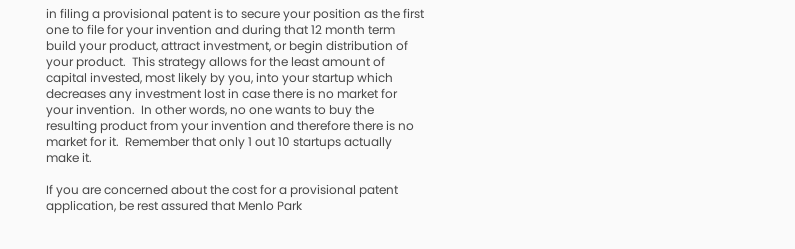in filing a provisional patent is to secure your position as the first one to file for your invention and during that 12 month term build your product, attract investment, or begin distribution of your product.  This strategy allows for the least amount of capital invested, most likely by you, into your startup which decreases any investment lost in case there is no market for your invention.  In other words, no one wants to buy the resulting product from your invention and therefore there is no market for it.  Remember that only 1 out 10 startups actually make it.

If you are concerned about the cost for a provisional patent application, be rest assured that Menlo Park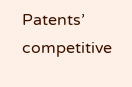Patents’ competitive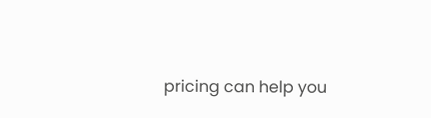pricing can help you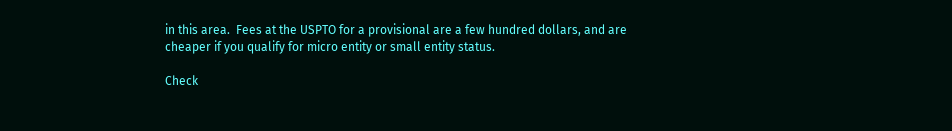in this area.  Fees at the USPTO for a provisional are a few hundred dollars, and are cheaper if you qualify for micro entity or small entity status.

Check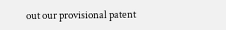out our provisional patent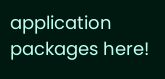application packages here!